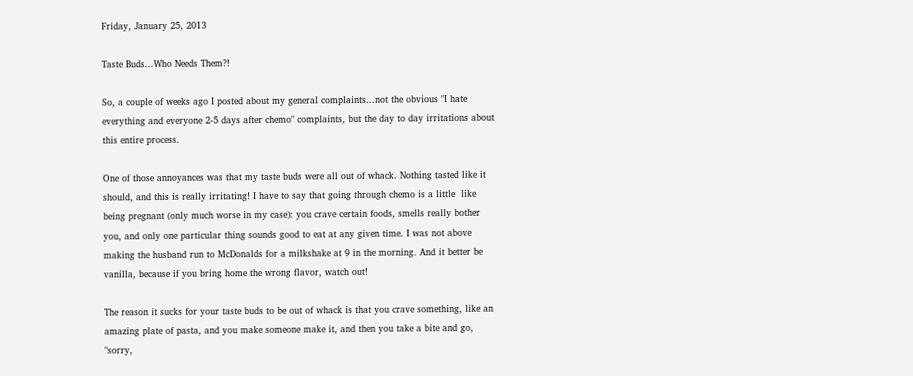Friday, January 25, 2013

Taste Buds...Who Needs Them?!

So, a couple of weeks ago I posted about my general complaints...not the obvious "I hate everything and everyone 2-5 days after chemo" complaints, but the day to day irritations about this entire process.

One of those annoyances was that my taste buds were all out of whack. Nothing tasted like it should, and this is really irritating! I have to say that going through chemo is a little  like being pregnant (only much worse in my case): you crave certain foods, smells really bother you, and only one particular thing sounds good to eat at any given time. I was not above making the husband run to McDonalds for a milkshake at 9 in the morning. And it better be vanilla, because if you bring home the wrong flavor, watch out!

The reason it sucks for your taste buds to be out of whack is that you crave something, like an amazing plate of pasta, and you make someone make it, and then you take a bite and go, "sorry,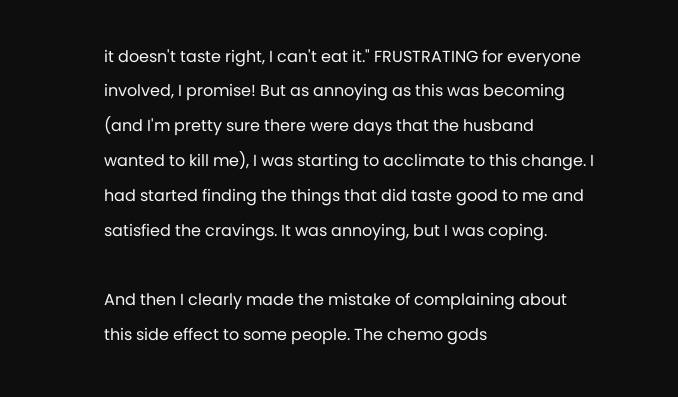it doesn't taste right, I can't eat it." FRUSTRATING for everyone involved, I promise! But as annoying as this was becoming (and I'm pretty sure there were days that the husband wanted to kill me), I was starting to acclimate to this change. I had started finding the things that did taste good to me and satisfied the cravings. It was annoying, but I was coping.

And then I clearly made the mistake of complaining about this side effect to some people. The chemo gods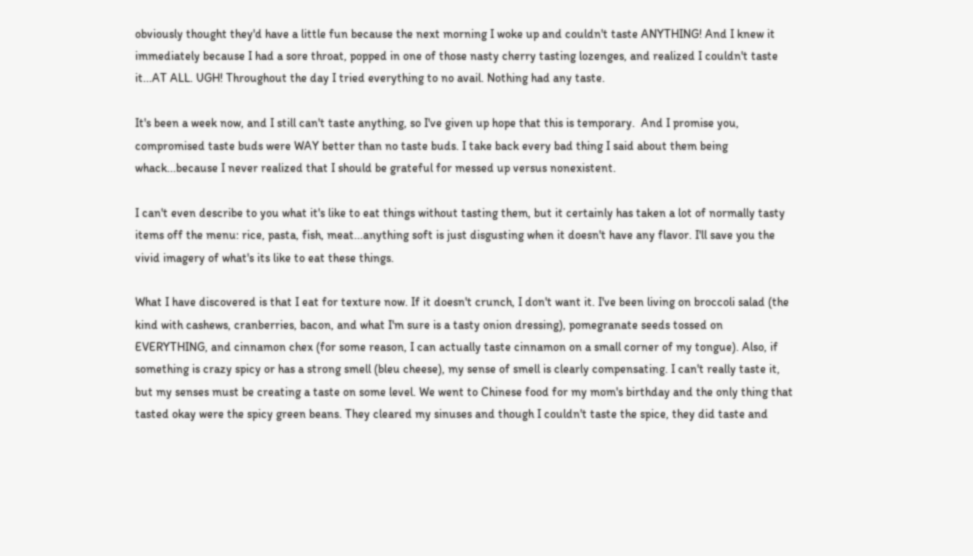obviously thought they'd have a little fun because the next morning I woke up and couldn't taste ANYTHING! And I knew it immediately because I had a sore throat, popped in one of those nasty cherry tasting lozenges, and realized I couldn't taste it...AT ALL. UGH! Throughout the day I tried everything to no avail. Nothing had any taste.

It's been a week now, and I still can't taste anything, so I've given up hope that this is temporary.  And I promise you, compromised taste buds were WAY better than no taste buds. I take back every bad thing I said about them being whack...because I never realized that I should be grateful for messed up versus nonexistent.

I can't even describe to you what it's like to eat things without tasting them, but it certainly has taken a lot of normally tasty items off the menu: rice, pasta, fish, meat...anything soft is just disgusting when it doesn't have any flavor. I'll save you the vivid imagery of what's its like to eat these things.

What I have discovered is that I eat for texture now. If it doesn't crunch, I don't want it. I've been living on broccoli salad (the kind with cashews, cranberries, bacon, and what I'm sure is a tasty onion dressing), pomegranate seeds tossed on EVERYTHING, and cinnamon chex (for some reason, I can actually taste cinnamon on a small corner of my tongue). Also, if something is crazy spicy or has a strong smell (bleu cheese), my sense of smell is clearly compensating. I can't really taste it, but my senses must be creating a taste on some level. We went to Chinese food for my mom's birthday and the only thing that tasted okay were the spicy green beans. They cleared my sinuses and though I couldn't taste the spice, they did taste and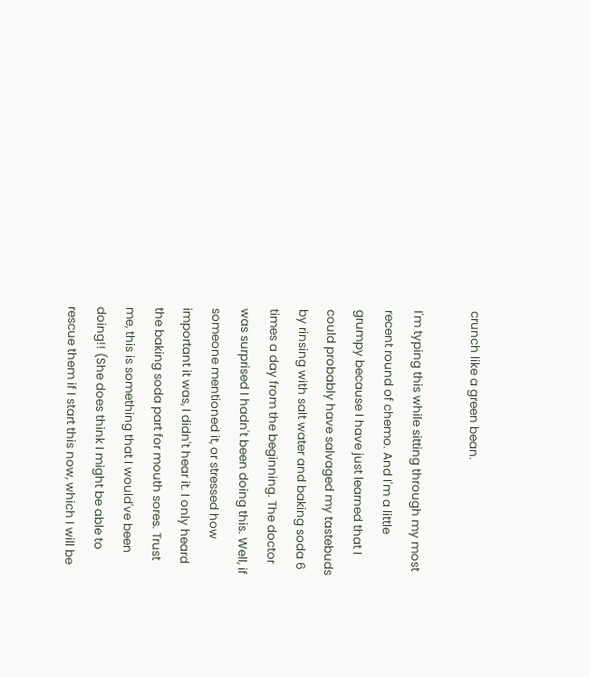crunch like a green bean.

I'm typing this while sitting through my most recent round of chemo. And I'm a little grumpy because I have just learned that I could probably have salvaged my tastebuds by rinsing with salt water and baking soda 6 times a day from the beginning. The doctor was surprised I hadn't been doing this. Well, if someone mentioned it, or stressed how important it was, I didn't hear it. I only heard the baking soda part for mouth sores. Trust me, this is something that I would've been doing!! (She does think I might be able to rescue them if I start this now, which I will be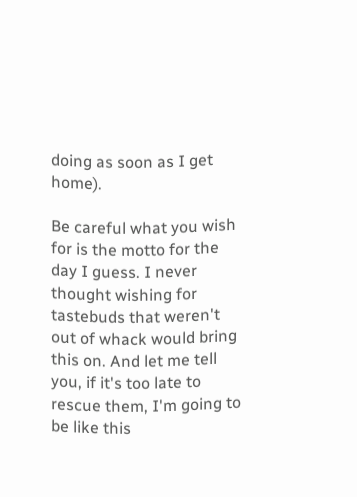doing as soon as I get home).

Be careful what you wish for is the motto for the day I guess. I never thought wishing for tastebuds that weren't out of whack would bring this on. And let me tell you, if it's too late to rescue them, I'm going to be like this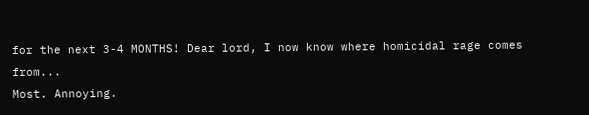for the next 3-4 MONTHS! Dear lord, I now know where homicidal rage comes from...
Most. Annoying.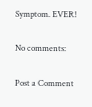Symptom. EVER!

No comments:

Post a Comment